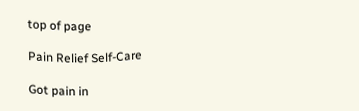top of page

Pain Relief Self-Care

Got pain in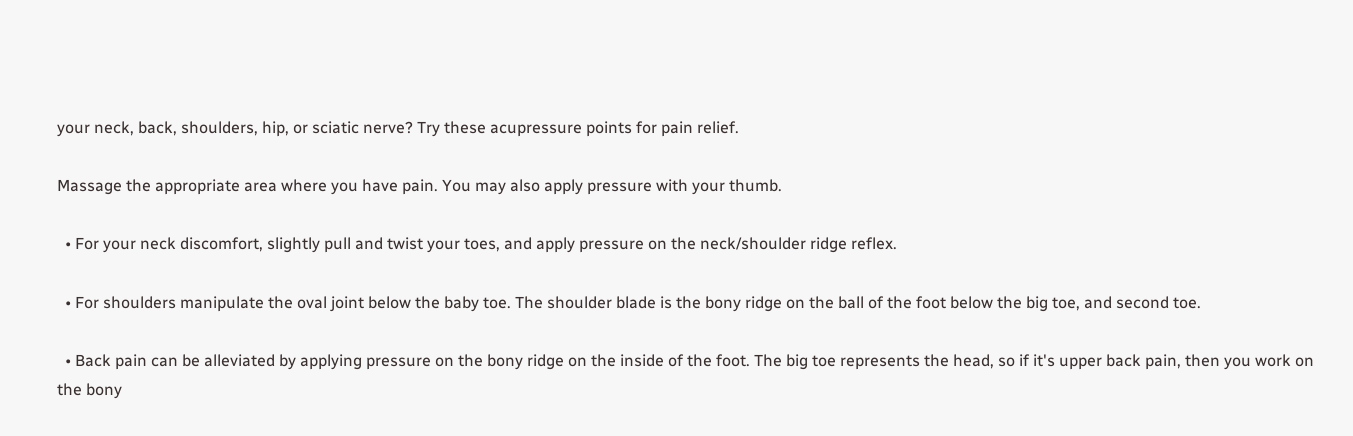your neck, back, shoulders, hip, or sciatic nerve? Try these acupressure points for pain relief.

Massage the appropriate area where you have pain. You may also apply pressure with your thumb.

  • For your neck discomfort, slightly pull and twist your toes, and apply pressure on the neck/shoulder ridge reflex.

  • For shoulders manipulate the oval joint below the baby toe. The shoulder blade is the bony ridge on the ball of the foot below the big toe, and second toe.

  • Back pain can be alleviated by applying pressure on the bony ridge on the inside of the foot. The big toe represents the head, so if it's upper back pain, then you work on the bony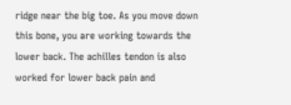ridge near the big toe. As you move down this bone, you are working towards the lower back. The achilles tendon is also worked for lower back pain and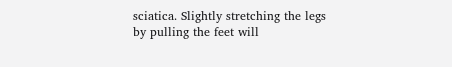sciatica. Slightly stretching the legs by pulling the feet will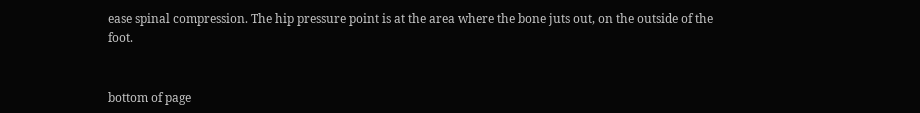ease spinal compression. The hip pressure point is at the area where the bone juts out, on the outside of the foot.


bottom of page